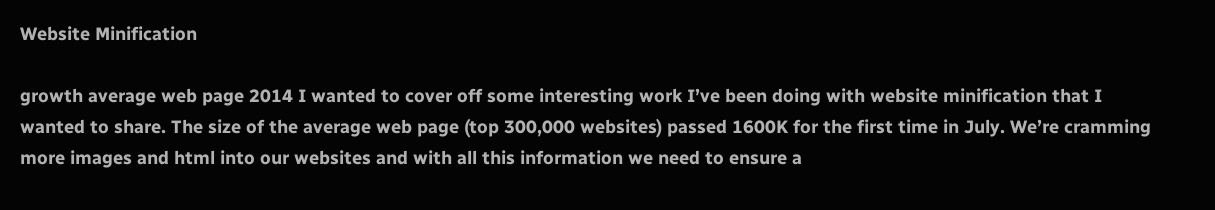Website Minification

growth average web page 2014 I wanted to cover off some interesting work I’ve been doing with website minification that I wanted to share. The size of the average web page (top 300,000 websites) passed 1600K for the first time in July. We’re cramming more images and html into our websites and with all this information we need to ensure a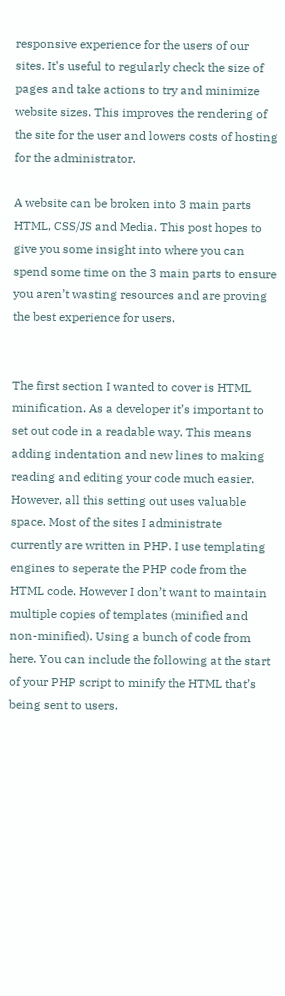responsive experience for the users of our sites. It’s useful to regularly check the size of pages and take actions to try and minimize website sizes. This improves the rendering of the site for the user and lowers costs of hosting for the administrator.

A website can be broken into 3 main parts HTML, CSS/JS and Media. This post hopes to give you some insight into where you can spend some time on the 3 main parts to ensure you aren’t wasting resources and are proving the best experience for users.


The first section I wanted to cover is HTML minification. As a developer it’s important to set out code in a readable way. This means adding indentation and new lines to making reading and editing your code much easier. However, all this setting out uses valuable space. Most of the sites I administrate currently are written in PHP. I use templating engines to seperate the PHP code from the HTML code. However I don’t want to maintain multiple copies of templates (minified and non-minified). Using a bunch of code from here. You can include the following at the start of your PHP script to minify the HTML that’s being sent to users.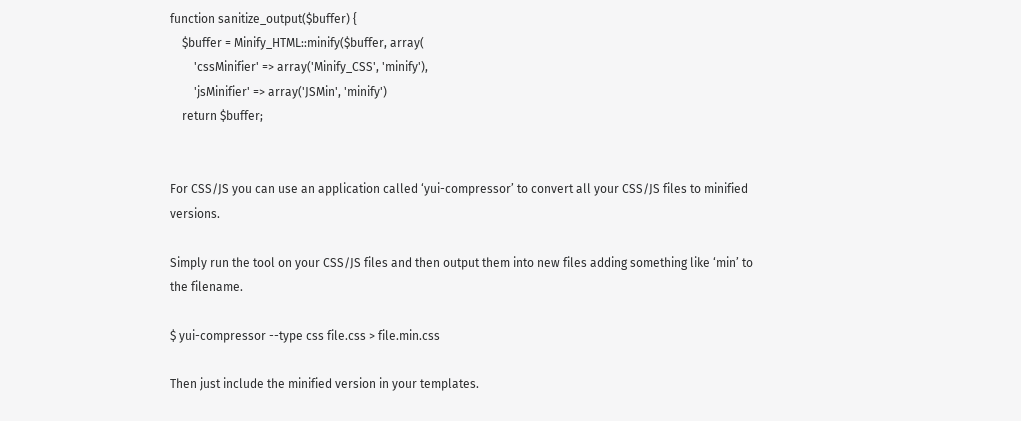function sanitize_output($buffer) {
    $buffer = Minify_HTML::minify($buffer, array(
        'cssMinifier' => array('Minify_CSS', 'minify'),
        'jsMinifier' => array('JSMin', 'minify')
    return $buffer;


For CSS/JS you can use an application called ‘yui-compressor’ to convert all your CSS/JS files to minified versions.

Simply run the tool on your CSS/JS files and then output them into new files adding something like ‘min’ to the filename.

$ yui-compressor --type css file.css > file.min.css

Then just include the minified version in your templates.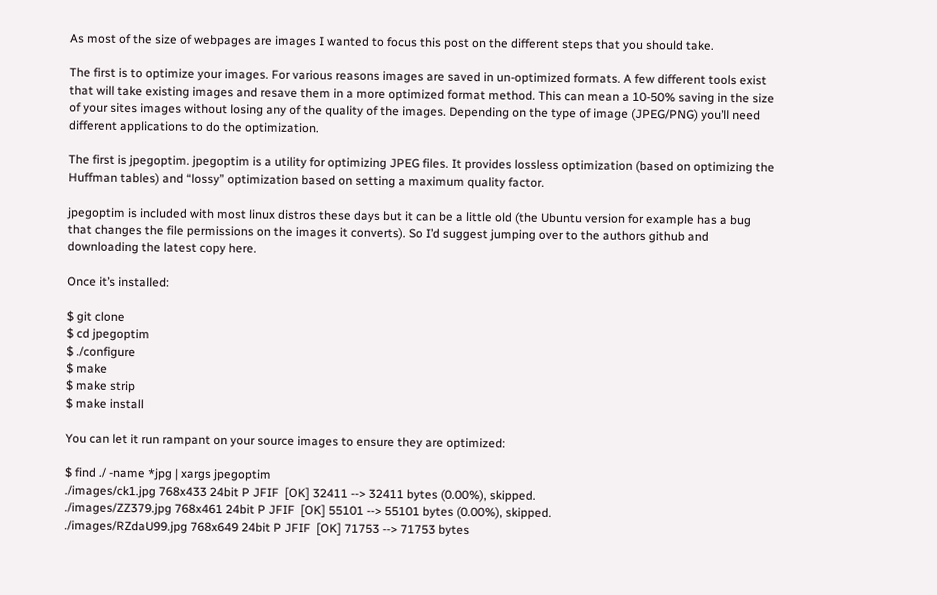As most of the size of webpages are images I wanted to focus this post on the different steps that you should take.

The first is to optimize your images. For various reasons images are saved in un-optimized formats. A few different tools exist that will take existing images and resave them in a more optimized format method. This can mean a 10-50% saving in the size of your sites images without losing any of the quality of the images. Depending on the type of image (JPEG/PNG) you’ll need different applications to do the optimization.

The first is jpegoptim. jpegoptim is a utility for optimizing JPEG files. It provides lossless optimization (based on optimizing the Huffman tables) and “lossy” optimization based on setting a maximum quality factor.

jpegoptim is included with most linux distros these days but it can be a little old (the Ubuntu version for example has a bug that changes the file permissions on the images it converts). So I’d suggest jumping over to the authors github and downloading the latest copy here.

Once it’s installed:

$ git clone
$ cd jpegoptim
$ ./configure
$ make
$ make strip
$ make install

You can let it run rampant on your source images to ensure they are optimized:

$ find ./ -name *jpg | xargs jpegoptim
./images/ck1.jpg 768x433 24bit P JFIF  [OK] 32411 --> 32411 bytes (0.00%), skipped.
./images/ZZ379.jpg 768x461 24bit P JFIF  [OK] 55101 --> 55101 bytes (0.00%), skipped.
./images/RZdaU99.jpg 768x649 24bit P JFIF  [OK] 71753 --> 71753 bytes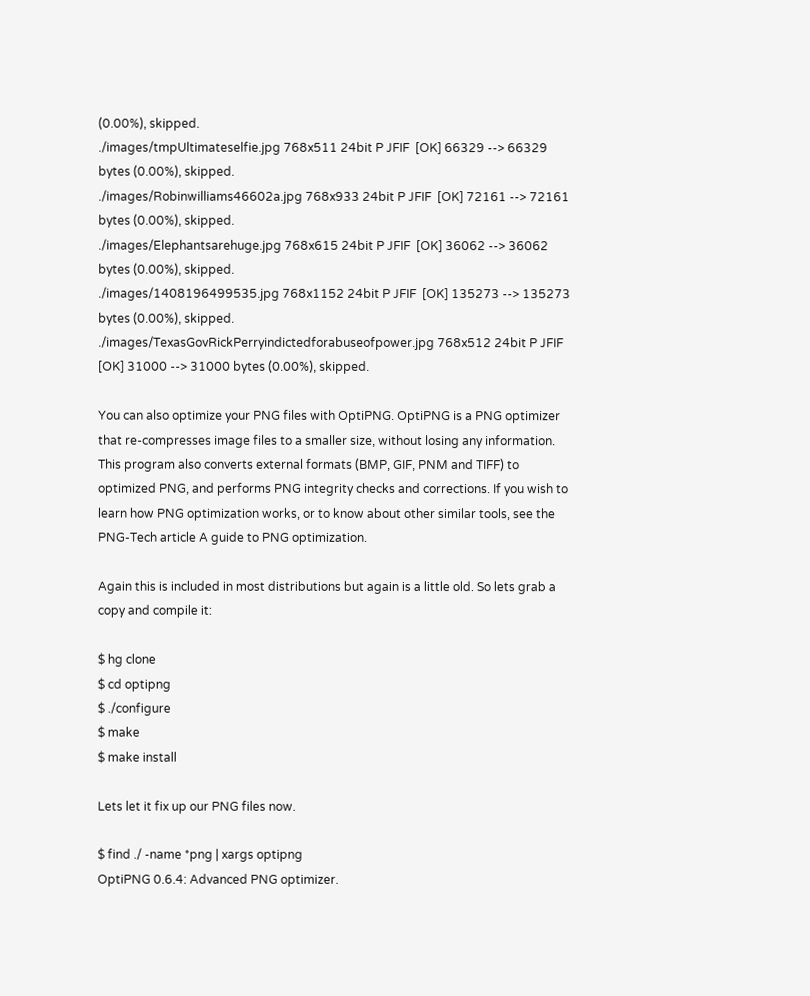(0.00%), skipped.
./images/tmpUltimateselfie.jpg 768x511 24bit P JFIF  [OK] 66329 --> 66329 bytes (0.00%), skipped.
./images/Robinwilliams46602a.jpg 768x933 24bit P JFIF  [OK] 72161 --> 72161 bytes (0.00%), skipped.
./images/Elephantsarehuge.jpg 768x615 24bit P JFIF  [OK] 36062 --> 36062 bytes (0.00%), skipped.
./images/1408196499535.jpg 768x1152 24bit P JFIF  [OK] 135273 --> 135273 bytes (0.00%), skipped.
./images/TexasGovRickPerryindictedforabuseofpower.jpg 768x512 24bit P JFIF  [OK] 31000 --> 31000 bytes (0.00%), skipped.

You can also optimize your PNG files with OptiPNG. OptiPNG is a PNG optimizer that re-compresses image files to a smaller size, without losing any information. This program also converts external formats (BMP, GIF, PNM and TIFF) to optimized PNG, and performs PNG integrity checks and corrections. If you wish to learn how PNG optimization works, or to know about other similar tools, see the PNG-Tech article A guide to PNG optimization.

Again this is included in most distributions but again is a little old. So lets grab a copy and compile it:

$ hg clone
$ cd optipng
$ ./configure
$ make
$ make install

Lets let it fix up our PNG files now.

$ find ./ -name *png | xargs optipng
OptiPNG 0.6.4: Advanced PNG optimizer.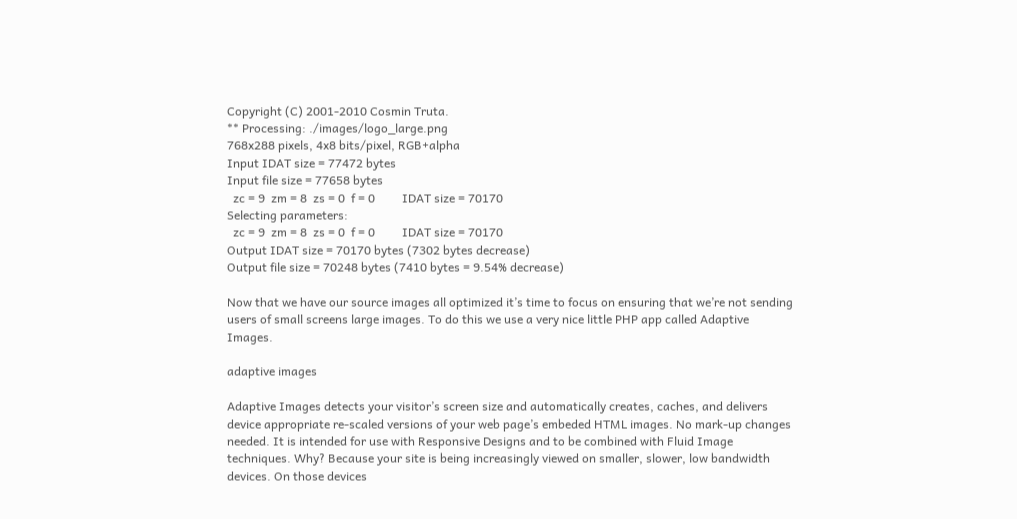Copyright (C) 2001-2010 Cosmin Truta.
** Processing: ./images/logo_large.png
768x288 pixels, 4x8 bits/pixel, RGB+alpha
Input IDAT size = 77472 bytes
Input file size = 77658 bytes
  zc = 9  zm = 8  zs = 0  f = 0         IDAT size = 70170
Selecting parameters:
  zc = 9  zm = 8  zs = 0  f = 0         IDAT size = 70170
Output IDAT size = 70170 bytes (7302 bytes decrease)
Output file size = 70248 bytes (7410 bytes = 9.54% decrease)

Now that we have our source images all optimized it’s time to focus on ensuring that we’re not sending users of small screens large images. To do this we use a very nice little PHP app called Adaptive Images.

adaptive images

Adaptive Images detects your visitor’s screen size and automatically creates, caches, and delivers device appropriate re-scaled versions of your web page’s embeded HTML images. No mark-up changes needed. It is intended for use with Responsive Designs and to be combined with Fluid Image techniques. Why? Because your site is being increasingly viewed on smaller, slower, low bandwidth devices. On those devices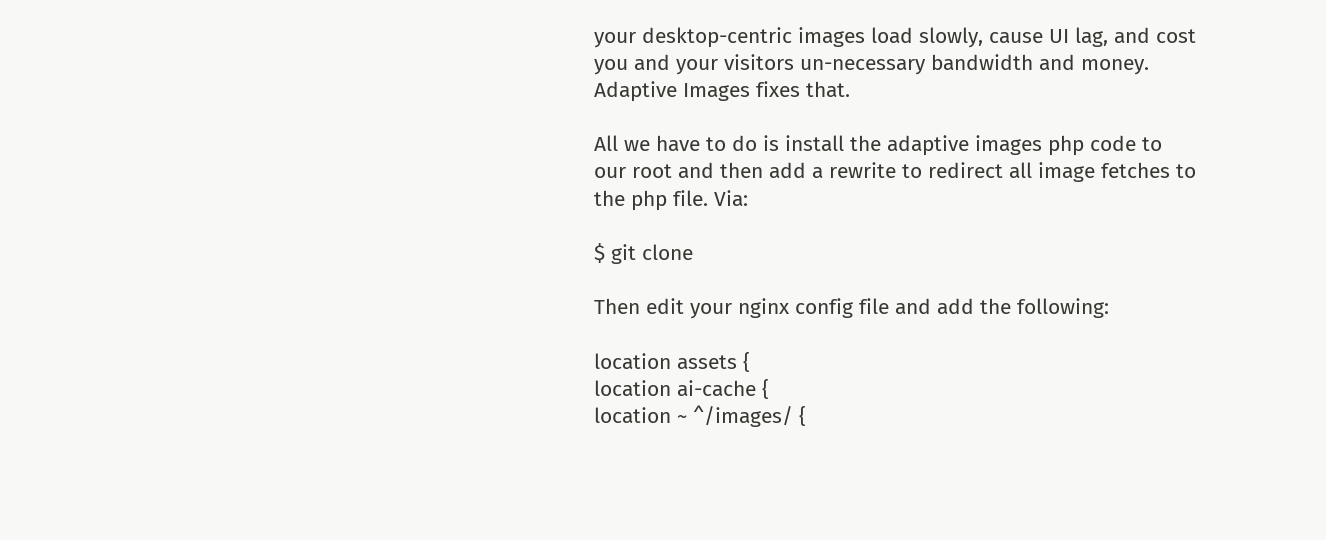your desktop-centric images load slowly, cause UI lag, and cost you and your visitors un-necessary bandwidth and money. Adaptive Images fixes that.

All we have to do is install the adaptive images php code to our root and then add a rewrite to redirect all image fetches to the php file. Via:

$ git clone

Then edit your nginx config file and add the following:

location assets {
location ai-cache {
location ~ ^/images/ {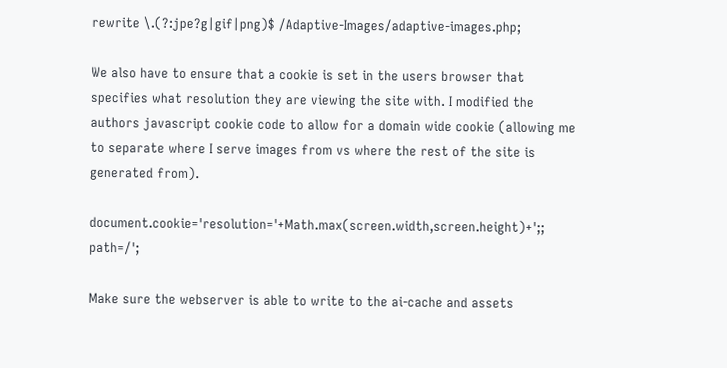rewrite \.(?:jpe?g|gif|png)$ /Adaptive-Images/adaptive-images.php;

We also have to ensure that a cookie is set in the users browser that specifies what resolution they are viewing the site with. I modified the authors javascript cookie code to allow for a domain wide cookie (allowing me to separate where I serve images from vs where the rest of the site is generated from).

document.cookie='resolution='+Math.max(screen.width,screen.height)+';; path=/';

Make sure the webserver is able to write to the ai-cache and assets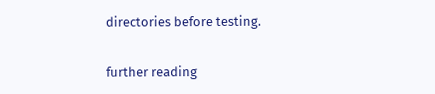directories before testing.

further reading